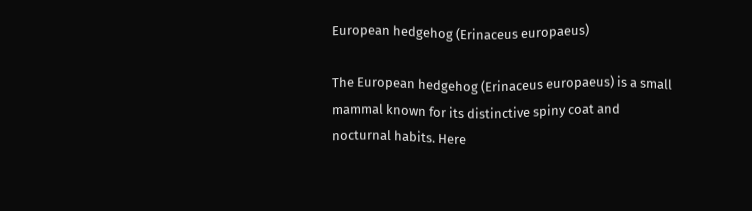European hedgehog (Erinaceus europaeus)

The European hedgehog (Erinaceus europaeus) is a small mammal known for its distinctive spiny coat and nocturnal habits. Here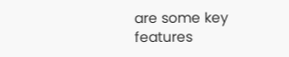are some key features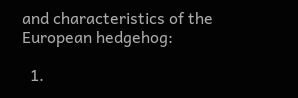and characteristics of the European hedgehog:

  1.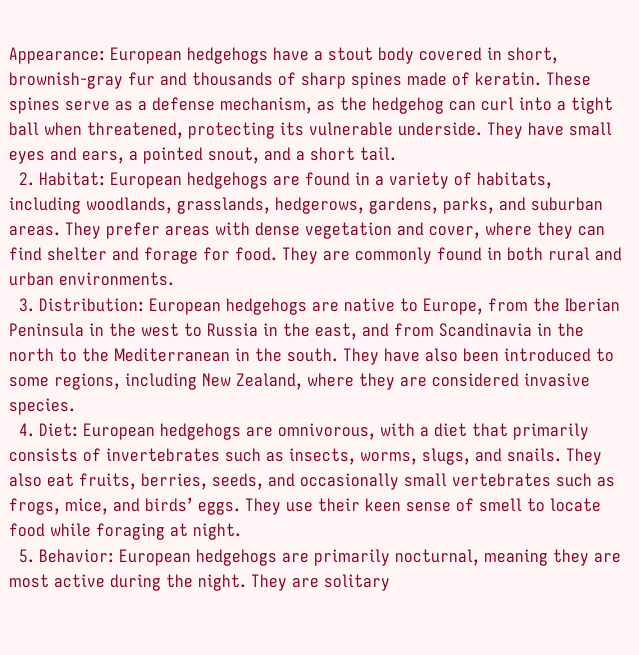Appearance: European hedgehogs have a stout body covered in short, brownish-gray fur and thousands of sharp spines made of keratin. These spines serve as a defense mechanism, as the hedgehog can curl into a tight ball when threatened, protecting its vulnerable underside. They have small eyes and ears, a pointed snout, and a short tail.
  2. Habitat: European hedgehogs are found in a variety of habitats, including woodlands, grasslands, hedgerows, gardens, parks, and suburban areas. They prefer areas with dense vegetation and cover, where they can find shelter and forage for food. They are commonly found in both rural and urban environments.
  3. Distribution: European hedgehogs are native to Europe, from the Iberian Peninsula in the west to Russia in the east, and from Scandinavia in the north to the Mediterranean in the south. They have also been introduced to some regions, including New Zealand, where they are considered invasive species.
  4. Diet: European hedgehogs are omnivorous, with a diet that primarily consists of invertebrates such as insects, worms, slugs, and snails. They also eat fruits, berries, seeds, and occasionally small vertebrates such as frogs, mice, and birds’ eggs. They use their keen sense of smell to locate food while foraging at night.
  5. Behavior: European hedgehogs are primarily nocturnal, meaning they are most active during the night. They are solitary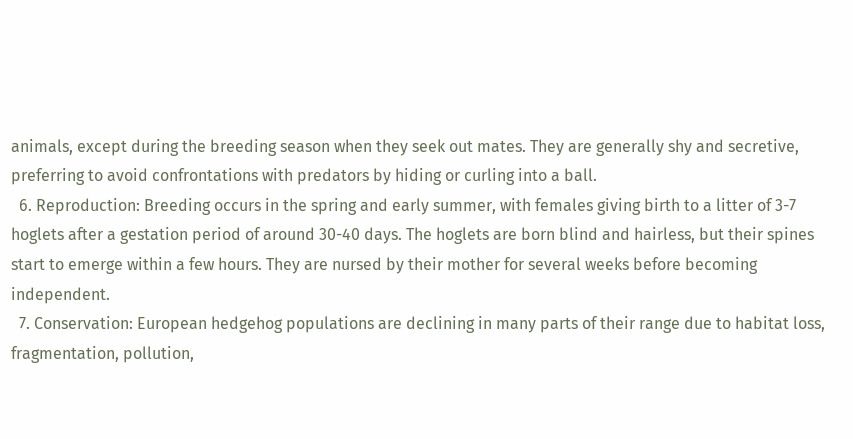animals, except during the breeding season when they seek out mates. They are generally shy and secretive, preferring to avoid confrontations with predators by hiding or curling into a ball.
  6. Reproduction: Breeding occurs in the spring and early summer, with females giving birth to a litter of 3-7 hoglets after a gestation period of around 30-40 days. The hoglets are born blind and hairless, but their spines start to emerge within a few hours. They are nursed by their mother for several weeks before becoming independent.
  7. Conservation: European hedgehog populations are declining in many parts of their range due to habitat loss, fragmentation, pollution,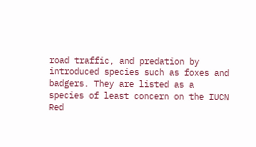road traffic, and predation by introduced species such as foxes and badgers. They are listed as a species of least concern on the IUCN Red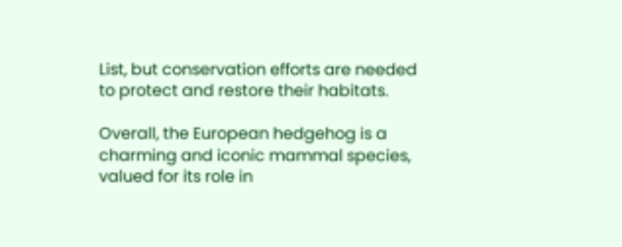List, but conservation efforts are needed to protect and restore their habitats.

Overall, the European hedgehog is a charming and iconic mammal species, valued for its role in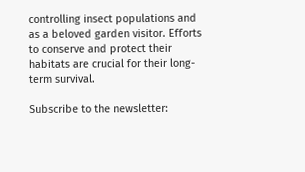controlling insect populations and as a beloved garden visitor. Efforts to conserve and protect their habitats are crucial for their long-term survival.

Subscribe to the newsletter: